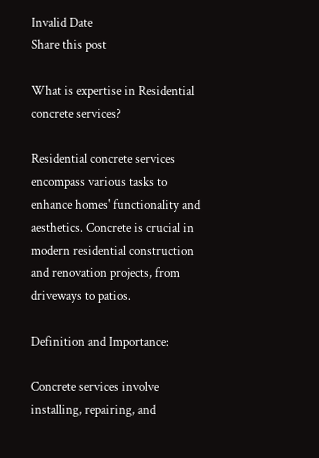Invalid Date
Share this post

What is expertise in Residential concrete services?

Residential concrete services encompass various tasks to enhance homes' functionality and aesthetics. Concrete is crucial in modern residential construction and renovation projects, from driveways to patios.

Definition and Importance:

Concrete services involve installing, repairing, and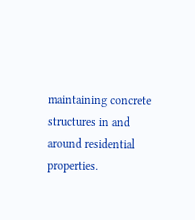maintaining concrete structures in and around residential properties.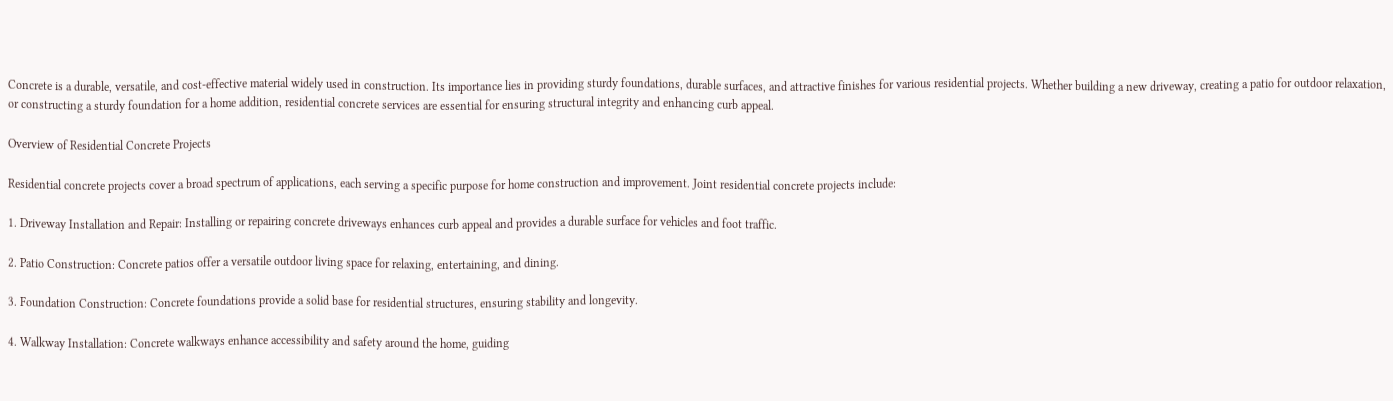Concrete is a durable, versatile, and cost-effective material widely used in construction. Its importance lies in providing sturdy foundations, durable surfaces, and attractive finishes for various residential projects. Whether building a new driveway, creating a patio for outdoor relaxation, or constructing a sturdy foundation for a home addition, residential concrete services are essential for ensuring structural integrity and enhancing curb appeal.

Overview of Residential Concrete Projects

Residential concrete projects cover a broad spectrum of applications, each serving a specific purpose for home construction and improvement. Joint residential concrete projects include:

1. Driveway Installation and Repair: Installing or repairing concrete driveways enhances curb appeal and provides a durable surface for vehicles and foot traffic.

2. Patio Construction: Concrete patios offer a versatile outdoor living space for relaxing, entertaining, and dining.

3. Foundation Construction: Concrete foundations provide a solid base for residential structures, ensuring stability and longevity.

4. Walkway Installation: Concrete walkways enhance accessibility and safety around the home, guiding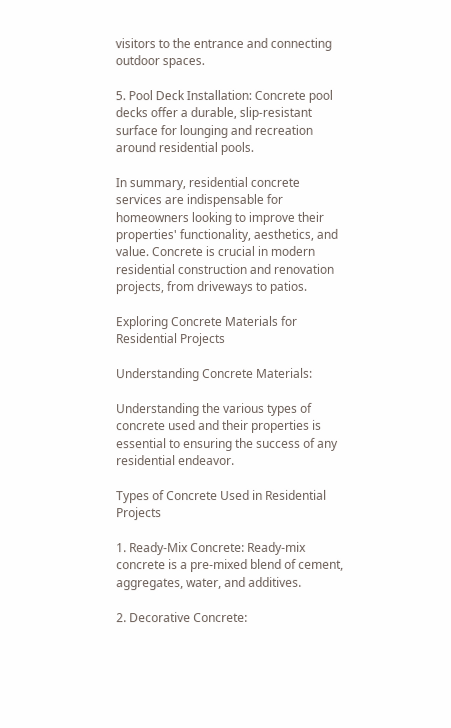visitors to the entrance and connecting outdoor spaces.

5. Pool Deck Installation: Concrete pool decks offer a durable, slip-resistant surface for lounging and recreation around residential pools.

In summary, residential concrete services are indispensable for homeowners looking to improve their properties' functionality, aesthetics, and value. Concrete is crucial in modern residential construction and renovation projects, from driveways to patios.

Exploring Concrete Materials for Residential Projects

Understanding Concrete Materials:

Understanding the various types of concrete used and their properties is essential to ensuring the success of any residential endeavor.

Types of Concrete Used in Residential Projects

1. Ready-Mix Concrete: Ready-mix concrete is a pre-mixed blend of cement, aggregates, water, and additives.

2. Decorative Concrete: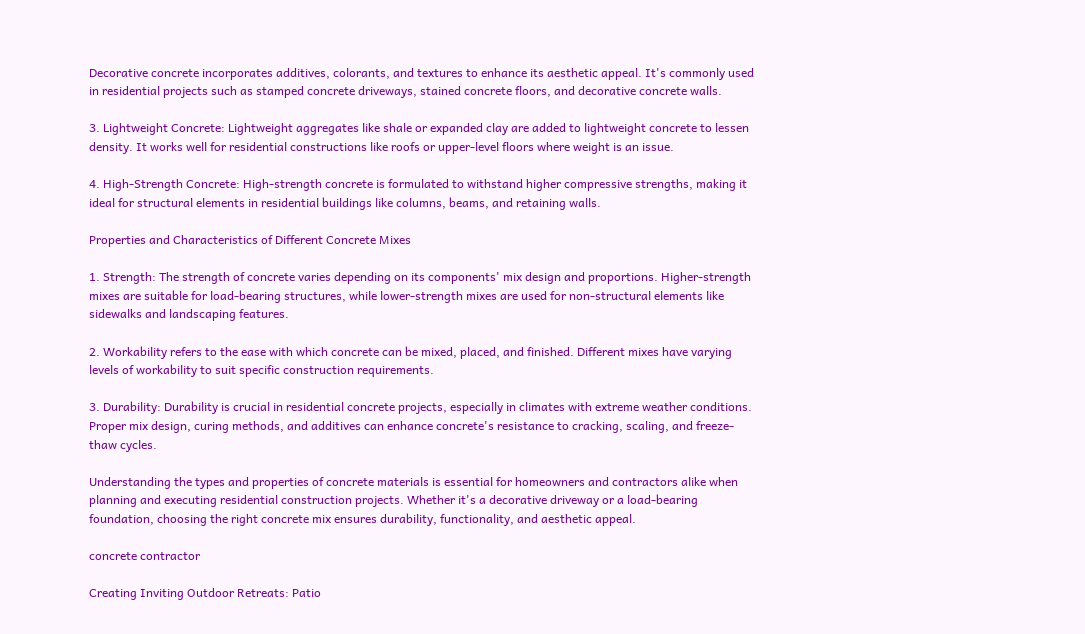Decorative concrete incorporates additives, colorants, and textures to enhance its aesthetic appeal. It's commonly used in residential projects such as stamped concrete driveways, stained concrete floors, and decorative concrete walls.

3. Lightweight Concrete: Lightweight aggregates like shale or expanded clay are added to lightweight concrete to lessen density. It works well for residential constructions like roofs or upper-level floors where weight is an issue.

4. High-Strength Concrete: High-strength concrete is formulated to withstand higher compressive strengths, making it ideal for structural elements in residential buildings like columns, beams, and retaining walls.

Properties and Characteristics of Different Concrete Mixes

1. Strength: The strength of concrete varies depending on its components' mix design and proportions. Higher-strength mixes are suitable for load-bearing structures, while lower-strength mixes are used for non-structural elements like sidewalks and landscaping features.

2. Workability refers to the ease with which concrete can be mixed, placed, and finished. Different mixes have varying levels of workability to suit specific construction requirements.

3. Durability: Durability is crucial in residential concrete projects, especially in climates with extreme weather conditions. Proper mix design, curing methods, and additives can enhance concrete's resistance to cracking, scaling, and freeze-thaw cycles.

Understanding the types and properties of concrete materials is essential for homeowners and contractors alike when planning and executing residential construction projects. Whether it's a decorative driveway or a load-bearing foundation, choosing the right concrete mix ensures durability, functionality, and aesthetic appeal.

concrete contractor

Creating Inviting Outdoor Retreats: Patio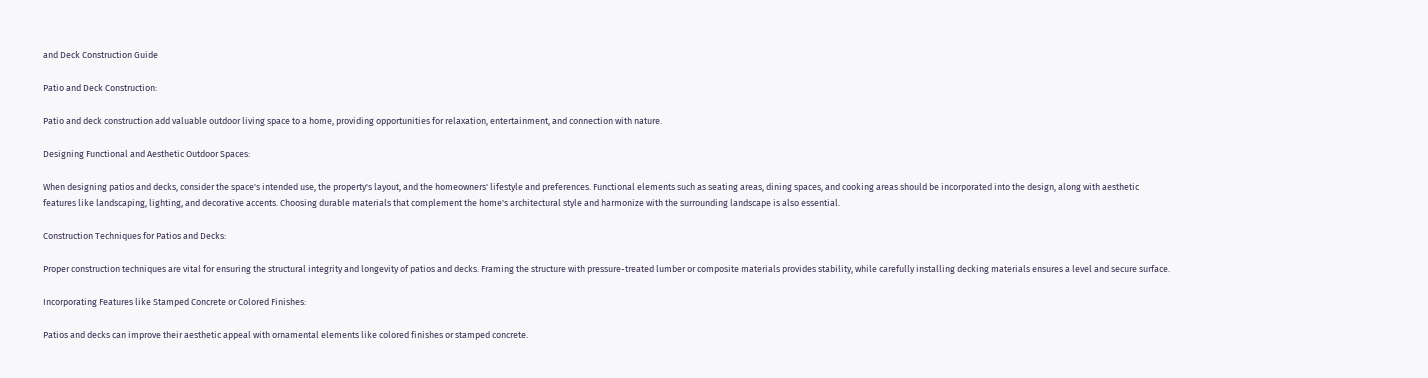and Deck Construction Guide

Patio and Deck Construction:

Patio and deck construction add valuable outdoor living space to a home, providing opportunities for relaxation, entertainment, and connection with nature.

Designing Functional and Aesthetic Outdoor Spaces:

When designing patios and decks, consider the space's intended use, the property's layout, and the homeowners' lifestyle and preferences. Functional elements such as seating areas, dining spaces, and cooking areas should be incorporated into the design, along with aesthetic features like landscaping, lighting, and decorative accents. Choosing durable materials that complement the home's architectural style and harmonize with the surrounding landscape is also essential.

Construction Techniques for Patios and Decks:

Proper construction techniques are vital for ensuring the structural integrity and longevity of patios and decks. Framing the structure with pressure-treated lumber or composite materials provides stability, while carefully installing decking materials ensures a level and secure surface.

Incorporating Features like Stamped Concrete or Colored Finishes:

Patios and decks can improve their aesthetic appeal with ornamental elements like colored finishes or stamped concrete.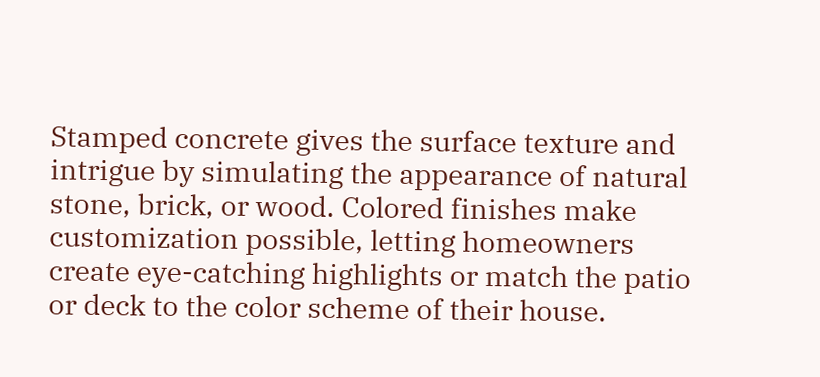Stamped concrete gives the surface texture and intrigue by simulating the appearance of natural stone, brick, or wood. Colored finishes make customization possible, letting homeowners create eye-catching highlights or match the patio or deck to the color scheme of their house.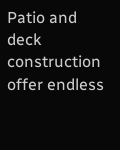Patio and deck construction offer endless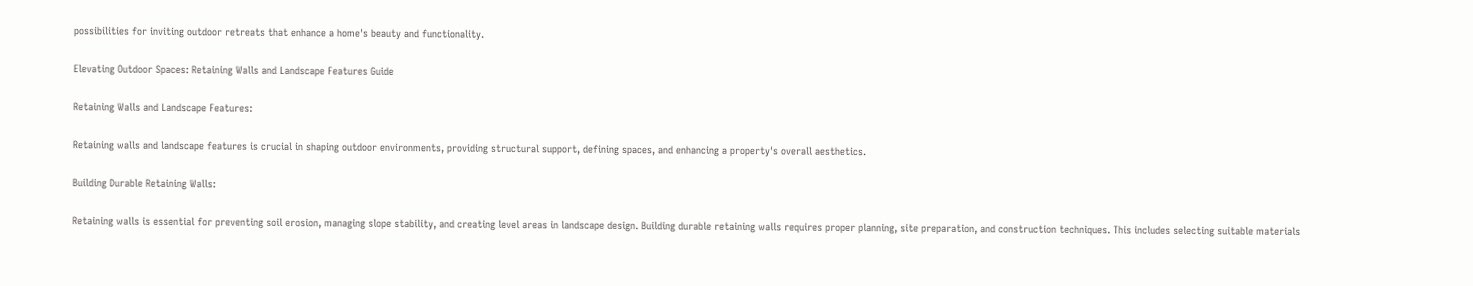possibilities for inviting outdoor retreats that enhance a home's beauty and functionality.

Elevating Outdoor Spaces: Retaining Walls and Landscape Features Guide

Retaining Walls and Landscape Features:

Retaining walls and landscape features is crucial in shaping outdoor environments, providing structural support, defining spaces, and enhancing a property's overall aesthetics.

Building Durable Retaining Walls:

Retaining walls is essential for preventing soil erosion, managing slope stability, and creating level areas in landscape design. Building durable retaining walls requires proper planning, site preparation, and construction techniques. This includes selecting suitable materials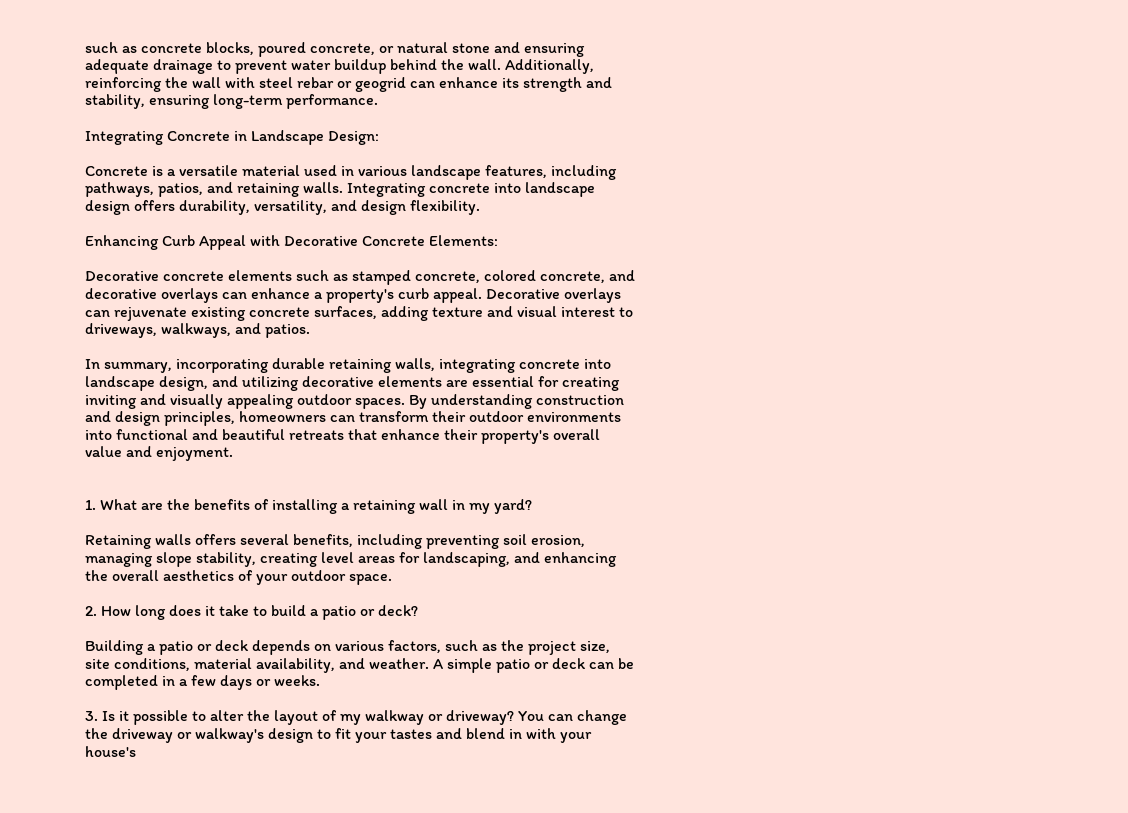such as concrete blocks, poured concrete, or natural stone and ensuring adequate drainage to prevent water buildup behind the wall. Additionally, reinforcing the wall with steel rebar or geogrid can enhance its strength and stability, ensuring long-term performance.

Integrating Concrete in Landscape Design:

Concrete is a versatile material used in various landscape features, including pathways, patios, and retaining walls. Integrating concrete into landscape design offers durability, versatility, and design flexibility.

Enhancing Curb Appeal with Decorative Concrete Elements:

Decorative concrete elements such as stamped concrete, colored concrete, and decorative overlays can enhance a property's curb appeal. Decorative overlays can rejuvenate existing concrete surfaces, adding texture and visual interest to driveways, walkways, and patios.

In summary, incorporating durable retaining walls, integrating concrete into landscape design, and utilizing decorative elements are essential for creating inviting and visually appealing outdoor spaces. By understanding construction and design principles, homeowners can transform their outdoor environments into functional and beautiful retreats that enhance their property's overall value and enjoyment.


1. What are the benefits of installing a retaining wall in my yard?

Retaining walls offers several benefits, including preventing soil erosion, managing slope stability, creating level areas for landscaping, and enhancing the overall aesthetics of your outdoor space.

2. How long does it take to build a patio or deck?

Building a patio or deck depends on various factors, such as the project size, site conditions, material availability, and weather. A simple patio or deck can be completed in a few days or weeks.

3. Is it possible to alter the layout of my walkway or driveway? You can change the driveway or walkway's design to fit your tastes and blend in with your house's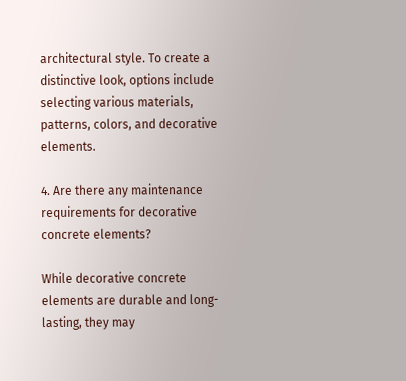architectural style. To create a distinctive look, options include selecting various materials, patterns, colors, and decorative elements.

4. Are there any maintenance requirements for decorative concrete elements?

While decorative concrete elements are durable and long-lasting, they may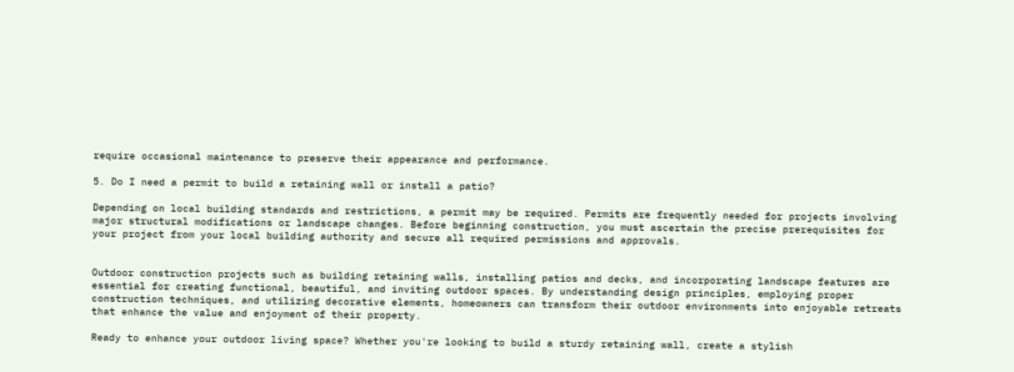require occasional maintenance to preserve their appearance and performance.

5. Do I need a permit to build a retaining wall or install a patio?

Depending on local building standards and restrictions, a permit may be required. Permits are frequently needed for projects involving major structural modifications or landscape changes. Before beginning construction, you must ascertain the precise prerequisites for your project from your local building authority and secure all required permissions and approvals.


Outdoor construction projects such as building retaining walls, installing patios and decks, and incorporating landscape features are essential for creating functional, beautiful, and inviting outdoor spaces. By understanding design principles, employing proper construction techniques, and utilizing decorative elements, homeowners can transform their outdoor environments into enjoyable retreats that enhance the value and enjoyment of their property.

Ready to enhance your outdoor living space? Whether you're looking to build a sturdy retaining wall, create a stylish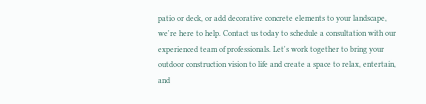patio or deck, or add decorative concrete elements to your landscape, we're here to help. Contact us today to schedule a consultation with our experienced team of professionals. Let's work together to bring your outdoor construction vision to life and create a space to relax, entertain, and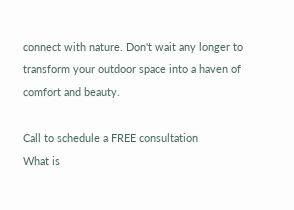connect with nature. Don't wait any longer to transform your outdoor space into a haven of comfort and beauty.

Call to schedule a FREE consultation
What is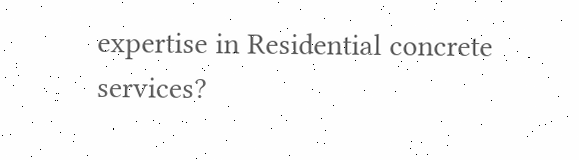expertise in Residential concrete services?